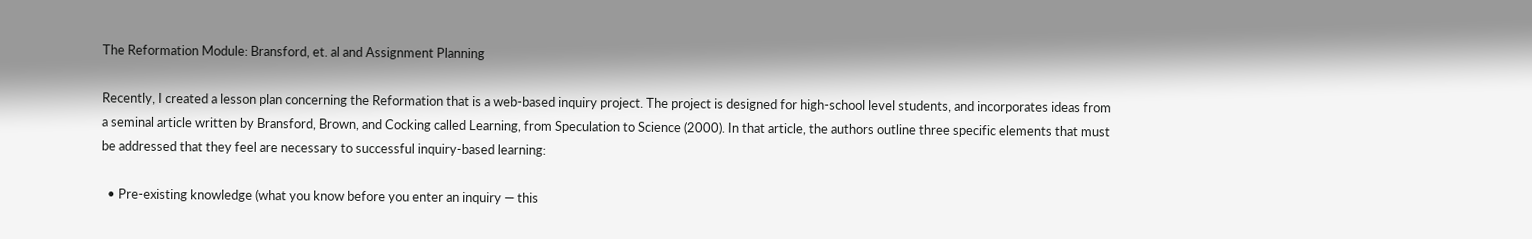The Reformation Module: Bransford, et. al and Assignment Planning

Recently, I created a lesson plan concerning the Reformation that is a web-based inquiry project. The project is designed for high-school level students, and incorporates ideas from a seminal article written by Bransford, Brown, and Cocking called Learning, from Speculation to Science (2000). In that article, the authors outline three specific elements that must be addressed that they feel are necessary to successful inquiry-based learning:

  • Pre-existing knowledge (what you know before you enter an inquiry — this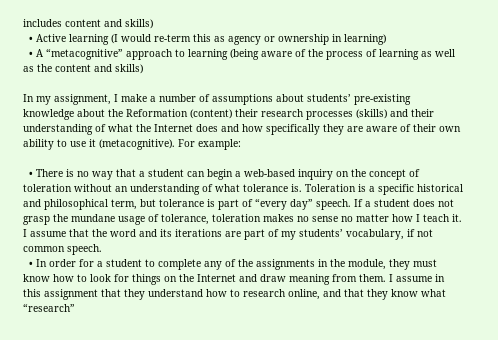includes content and skills)
  • Active learning (I would re-term this as agency or ownership in learning)
  • A “metacognitive” approach to learning (being aware of the process of learning as well as the content and skills)

In my assignment, I make a number of assumptions about students’ pre-existing knowledge about the Reformation (content) their research processes (skills) and their understanding of what the Internet does and how specifically they are aware of their own ability to use it (metacognitive). For example:

  • There is no way that a student can begin a web-based inquiry on the concept of toleration without an understanding of what tolerance is. Toleration is a specific historical and philosophical term, but tolerance is part of “every day” speech. If a student does not grasp the mundane usage of tolerance, toleration makes no sense no matter how I teach it. I assume that the word and its iterations are part of my students’ vocabulary, if not common speech.
  • In order for a student to complete any of the assignments in the module, they must know how to look for things on the Internet and draw meaning from them. I assume in this assignment that they understand how to research online, and that they know what “research”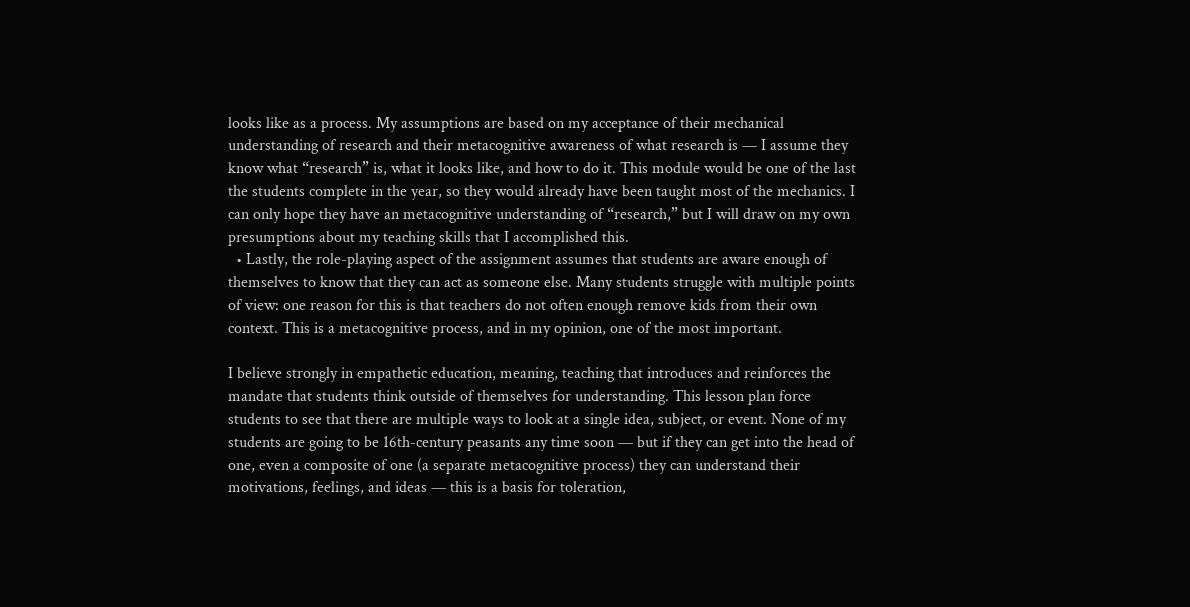looks like as a process. My assumptions are based on my acceptance of their mechanical understanding of research and their metacognitive awareness of what research is — I assume they know what “research” is, what it looks like, and how to do it. This module would be one of the last the students complete in the year, so they would already have been taught most of the mechanics. I can only hope they have an metacognitive understanding of “research,” but I will draw on my own presumptions about my teaching skills that I accomplished this.
  • Lastly, the role-playing aspect of the assignment assumes that students are aware enough of themselves to know that they can act as someone else. Many students struggle with multiple points of view: one reason for this is that teachers do not often enough remove kids from their own context. This is a metacognitive process, and in my opinion, one of the most important.

I believe strongly in empathetic education, meaning, teaching that introduces and reinforces the mandate that students think outside of themselves for understanding. This lesson plan force students to see that there are multiple ways to look at a single idea, subject, or event. None of my students are going to be 16th-century peasants any time soon — but if they can get into the head of one, even a composite of one (a separate metacognitive process) they can understand their motivations, feelings, and ideas — this is a basis for toleration,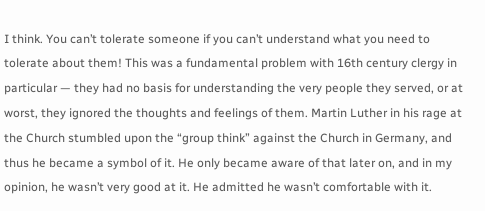I think. You can’t tolerate someone if you can’t understand what you need to tolerate about them! This was a fundamental problem with 16th century clergy in particular — they had no basis for understanding the very people they served, or at worst, they ignored the thoughts and feelings of them. Martin Luther in his rage at the Church stumbled upon the “group think” against the Church in Germany, and thus he became a symbol of it. He only became aware of that later on, and in my opinion, he wasn’t very good at it. He admitted he wasn’t comfortable with it.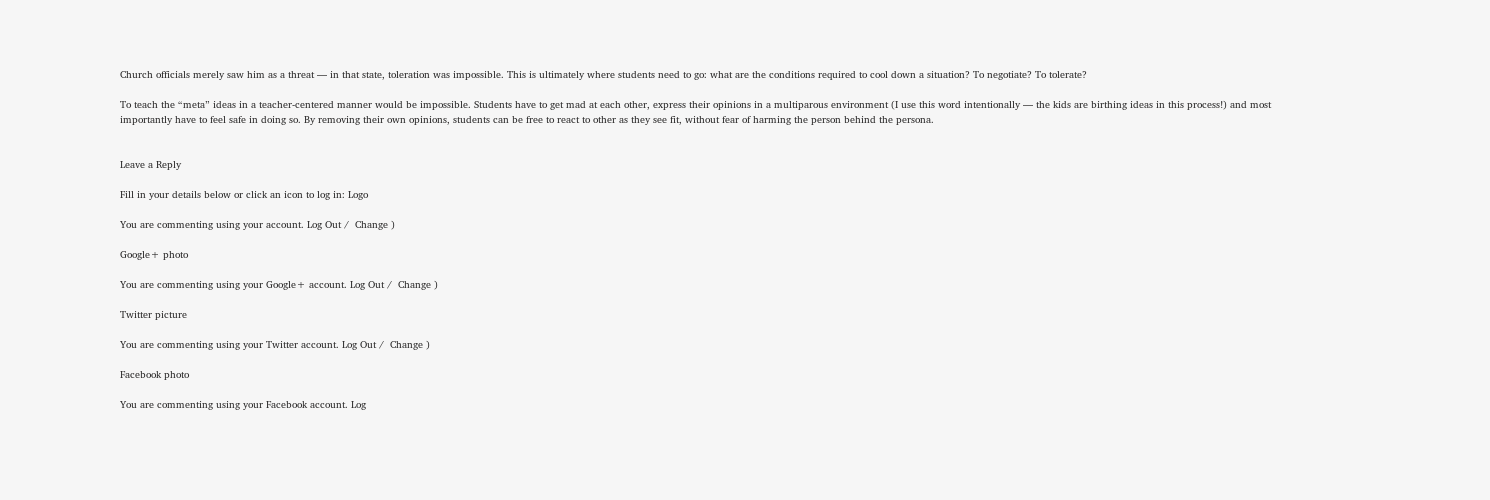Church officials merely saw him as a threat — in that state, toleration was impossible. This is ultimately where students need to go: what are the conditions required to cool down a situation? To negotiate? To tolerate?

To teach the “meta” ideas in a teacher-centered manner would be impossible. Students have to get mad at each other, express their opinions in a multiparous environment (I use this word intentionally — the kids are birthing ideas in this process!) and most importantly have to feel safe in doing so. By removing their own opinions, students can be free to react to other as they see fit, without fear of harming the person behind the persona.


Leave a Reply

Fill in your details below or click an icon to log in: Logo

You are commenting using your account. Log Out /  Change )

Google+ photo

You are commenting using your Google+ account. Log Out /  Change )

Twitter picture

You are commenting using your Twitter account. Log Out /  Change )

Facebook photo

You are commenting using your Facebook account. Log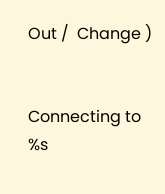Out /  Change )


Connecting to %s